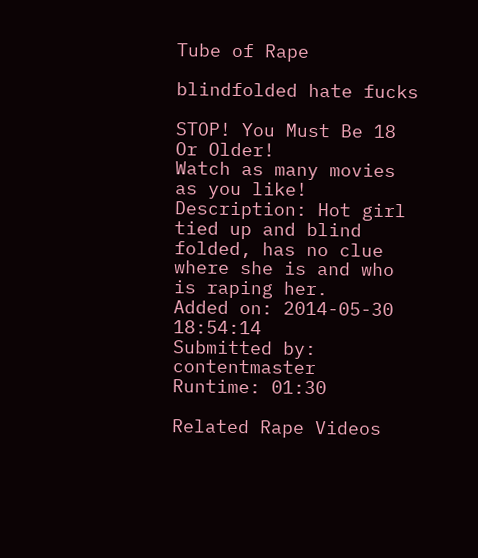Tube of Rape

blindfolded hate fucks

STOP! You Must Be 18 Or Older!
Watch as many movies as you like!
Description: Hot girl tied up and blind folded, has no clue where she is and who is raping her.
Added on: 2014-05-30 18:54:14
Submitted by: contentmaster
Runtime: 01:30

Related Rape Videos